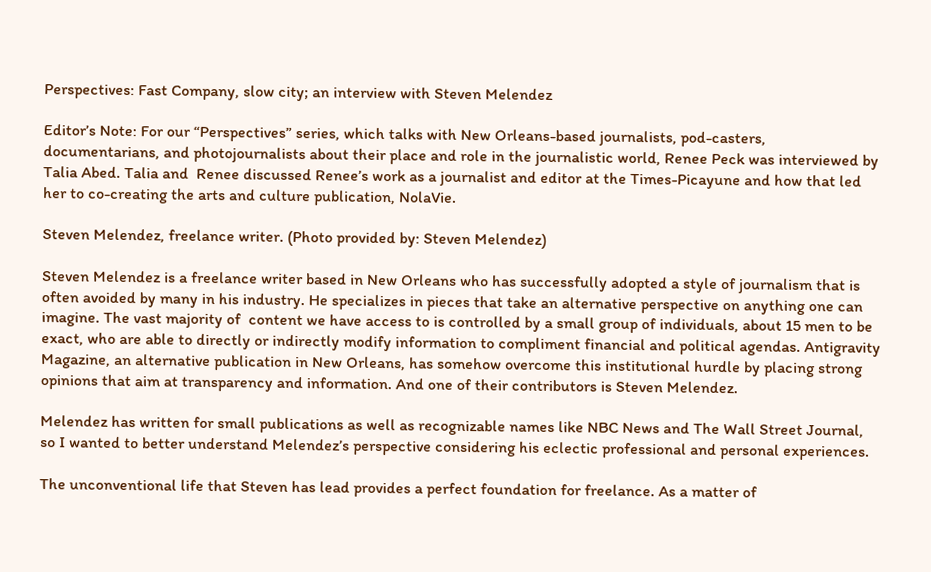Perspectives: Fast Company, slow city; an interview with Steven Melendez

Editor’s Note: For our “Perspectives” series, which talks with New Orleans-based journalists, pod-casters, documentarians, and photojournalists about their place and role in the journalistic world, Renee Peck was interviewed by Talia Abed. Talia and  Renee discussed Renee’s work as a journalist and editor at the Times-Picayune and how that led her to co-creating the arts and culture publication, NolaVie.

Steven Melendez, freelance writer. (Photo provided by: Steven Melendez)

Steven Melendez is a freelance writer based in New Orleans who has successfully adopted a style of journalism that is often avoided by many in his industry. He specializes in pieces that take an alternative perspective on anything one can imagine. The vast majority of  content we have access to is controlled by a small group of individuals, about 15 men to be exact, who are able to directly or indirectly modify information to compliment financial and political agendas. Antigravity Magazine, an alternative publication in New Orleans, has somehow overcome this institutional hurdle by placing strong opinions that aim at transparency and information. And one of their contributors is Steven Melendez.

Melendez has written for small publications as well as recognizable names like NBC News and The Wall Street Journal, so I wanted to better understand Melendez’s perspective considering his eclectic professional and personal experiences.

The unconventional life that Steven has lead provides a perfect foundation for freelance. As a matter of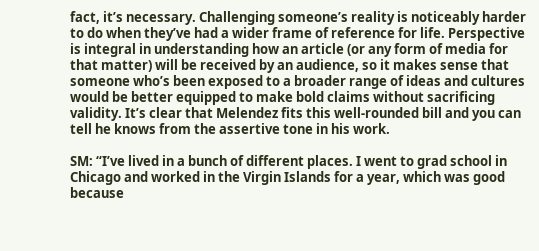fact, it’s necessary. Challenging someone’s reality is noticeably harder to do when they’ve had a wider frame of reference for life. Perspective is integral in understanding how an article (or any form of media for that matter) will be received by an audience, so it makes sense that someone who’s been exposed to a broader range of ideas and cultures would be better equipped to make bold claims without sacrificing validity. It’s clear that Melendez fits this well-rounded bill and you can tell he knows from the assertive tone in his work.

SM: “I’ve lived in a bunch of different places. I went to grad school in Chicago and worked in the Virgin Islands for a year, which was good because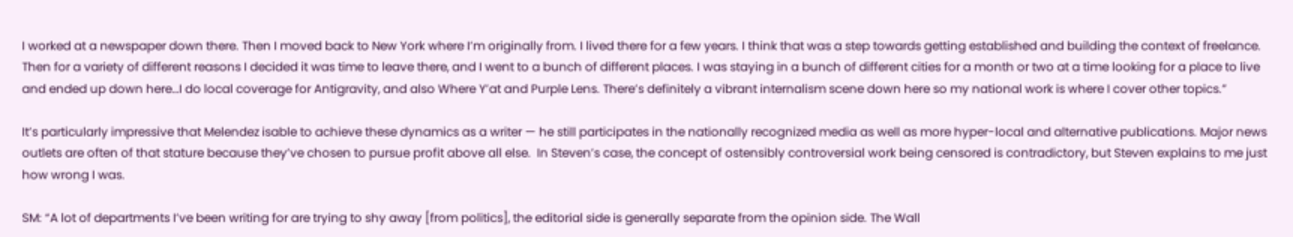I worked at a newspaper down there. Then I moved back to New York where I’m originally from. I lived there for a few years. I think that was a step towards getting established and building the context of freelance. Then for a variety of different reasons I decided it was time to leave there, and I went to a bunch of different places. I was staying in a bunch of different cities for a month or two at a time looking for a place to live and ended up down here…I do local coverage for Antigravity, and also Where Y’at and Purple Lens. There’s definitely a vibrant internalism scene down here so my national work is where I cover other topics.”

It’s particularly impressive that Melendez isable to achieve these dynamics as a writer — he still participates in the nationally recognized media as well as more hyper-local and alternative publications. Major news outlets are often of that stature because they’ve chosen to pursue profit above all else.  In Steven’s case, the concept of ostensibly controversial work being censored is contradictory, but Steven explains to me just how wrong I was.

SM: “A lot of departments I’ve been writing for are trying to shy away [from politics], the editorial side is generally separate from the opinion side. The Wall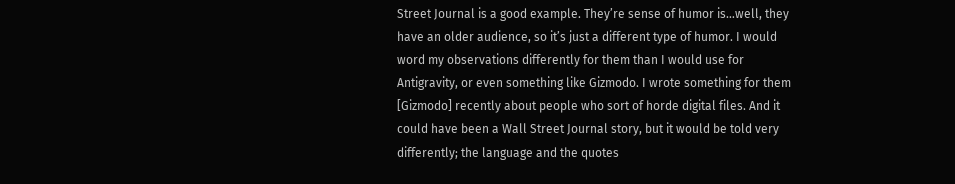Street Journal is a good example. They’re sense of humor is…well, they have an older audience, so it’s just a different type of humor. I would word my observations differently for them than I would use for Antigravity, or even something like Gizmodo. I wrote something for them [Gizmodo] recently about people who sort of horde digital files. And it could have been a Wall Street Journal story, but it would be told very differently; the language and the quotes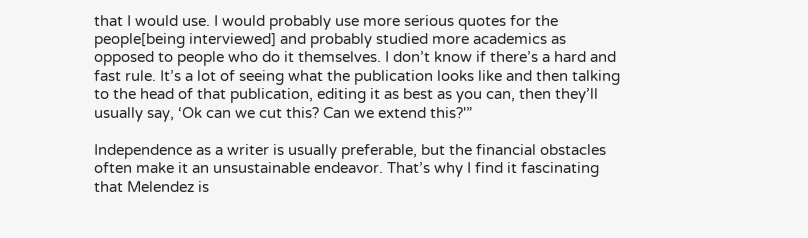that I would use. I would probably use more serious quotes for the people[being interviewed] and probably studied more academics as opposed to people who do it themselves. I don’t know if there’s a hard and fast rule. It’s a lot of seeing what the publication looks like and then talking to the head of that publication, editing it as best as you can, then they’ll usually say, ‘Ok can we cut this? Can we extend this?'”

Independence as a writer is usually preferable, but the financial obstacles often make it an unsustainable endeavor. That’s why I find it fascinating that Melendez is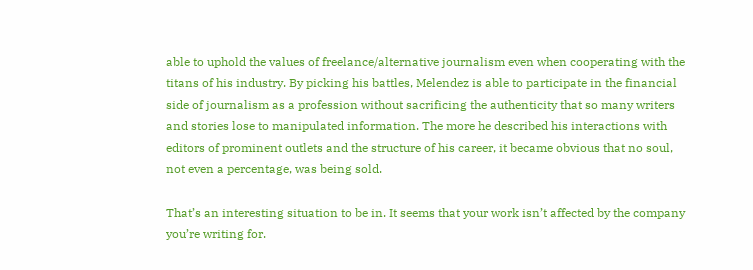able to uphold the values of freelance/alternative journalism even when cooperating with the titans of his industry. By picking his battles, Melendez is able to participate in the financial side of journalism as a profession without sacrificing the authenticity that so many writers and stories lose to manipulated information. The more he described his interactions with editors of prominent outlets and the structure of his career, it became obvious that no soul, not even a percentage, was being sold.

That’s an interesting situation to be in. It seems that your work isn’t affected by the company you’re writing for.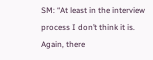SM: “At least in the interview process I don’t think it is. Again, there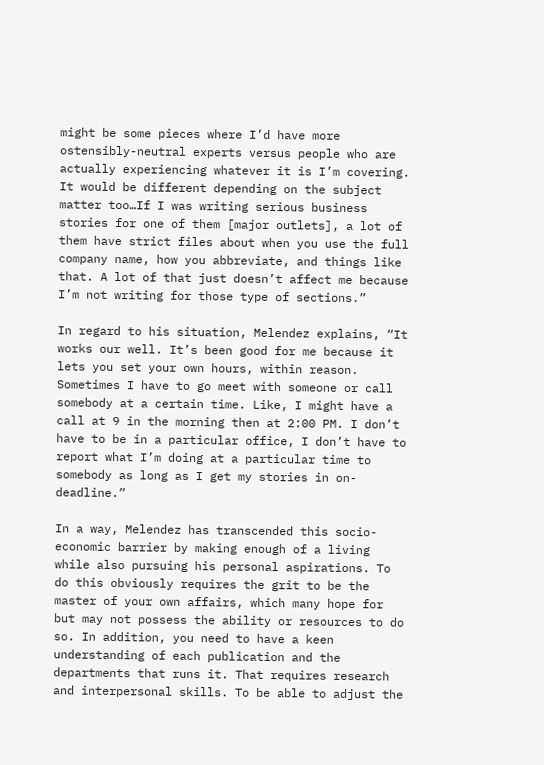might be some pieces where I’d have more ostensibly-neutral experts versus people who are actually experiencing whatever it is I’m covering. It would be different depending on the subject matter too…If I was writing serious business stories for one of them [major outlets], a lot of them have strict files about when you use the full company name, how you abbreviate, and things like that. A lot of that just doesn’t affect me because I’m not writing for those type of sections.”

In regard to his situation, Melendez explains, “It works our well. It’s been good for me because it lets you set your own hours, within reason. Sometimes I have to go meet with someone or call somebody at a certain time. Like, I might have a call at 9 in the morning then at 2:00 PM. I don’t have to be in a particular office, I don’t have to report what I’m doing at a particular time to somebody as long as I get my stories in on-deadline.”

In a way, Melendez has transcended this socio-economic barrier by making enough of a living while also pursuing his personal aspirations. To do this obviously requires the grit to be the master of your own affairs, which many hope for but may not possess the ability or resources to do so. In addition, you need to have a keen understanding of each publication and the departments that runs it. That requires research and interpersonal skills. To be able to adjust the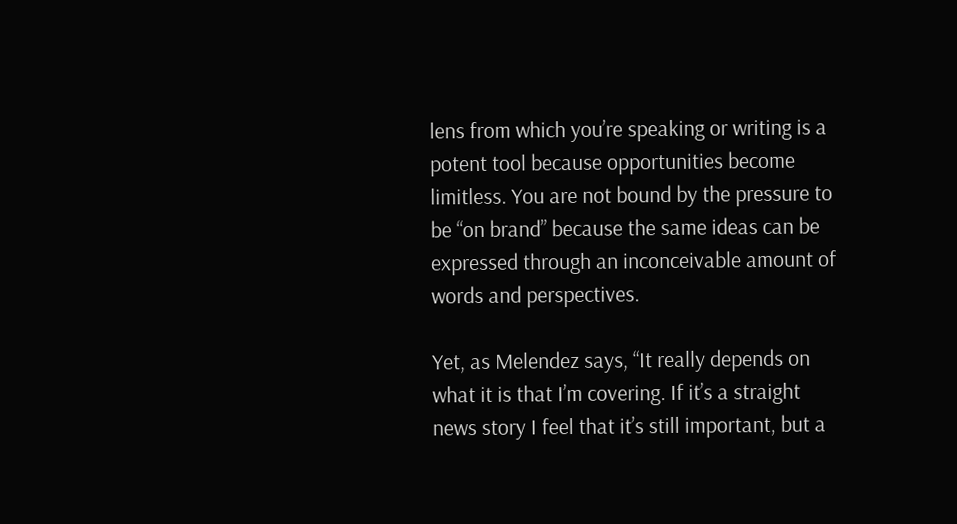lens from which you’re speaking or writing is a potent tool because opportunities become limitless. You are not bound by the pressure to be “on brand” because the same ideas can be expressed through an inconceivable amount of words and perspectives.

Yet, as Melendez says, “It really depends on what it is that I’m covering. If it’s a straight news story I feel that it’s still important, but a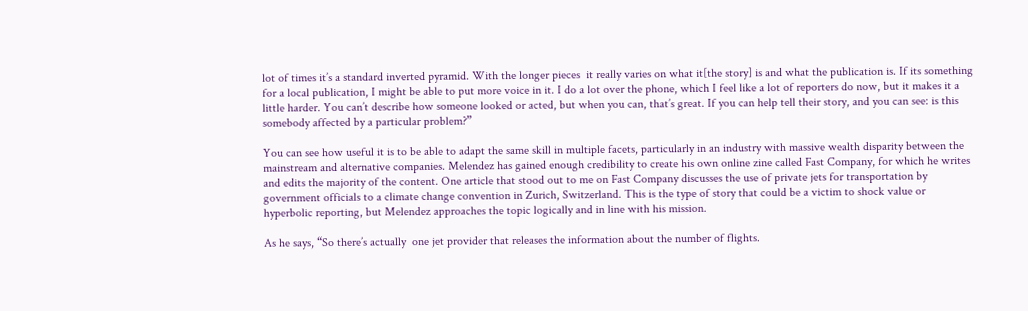lot of times it’s a standard inverted pyramid. With the longer pieces  it really varies on what it[the story] is and what the publication is. If its something for a local publication, I might be able to put more voice in it. I do a lot over the phone, which I feel like a lot of reporters do now, but it makes it a little harder. You can’t describe how someone looked or acted, but when you can, that’s great. If you can help tell their story, and you can see: is this somebody affected by a particular problem?”

You can see how useful it is to be able to adapt the same skill in multiple facets, particularly in an industry with massive wealth disparity between the mainstream and alternative companies. Melendez has gained enough credibility to create his own online zine called Fast Company, for which he writes and edits the majority of the content. One article that stood out to me on Fast Company discusses the use of private jets for transportation by government officials to a climate change convention in Zurich, Switzerland. This is the type of story that could be a victim to shock value or hyperbolic reporting, but Melendez approaches the topic logically and in line with his mission.

As he says, “So there’s actually  one jet provider that releases the information about the number of flights.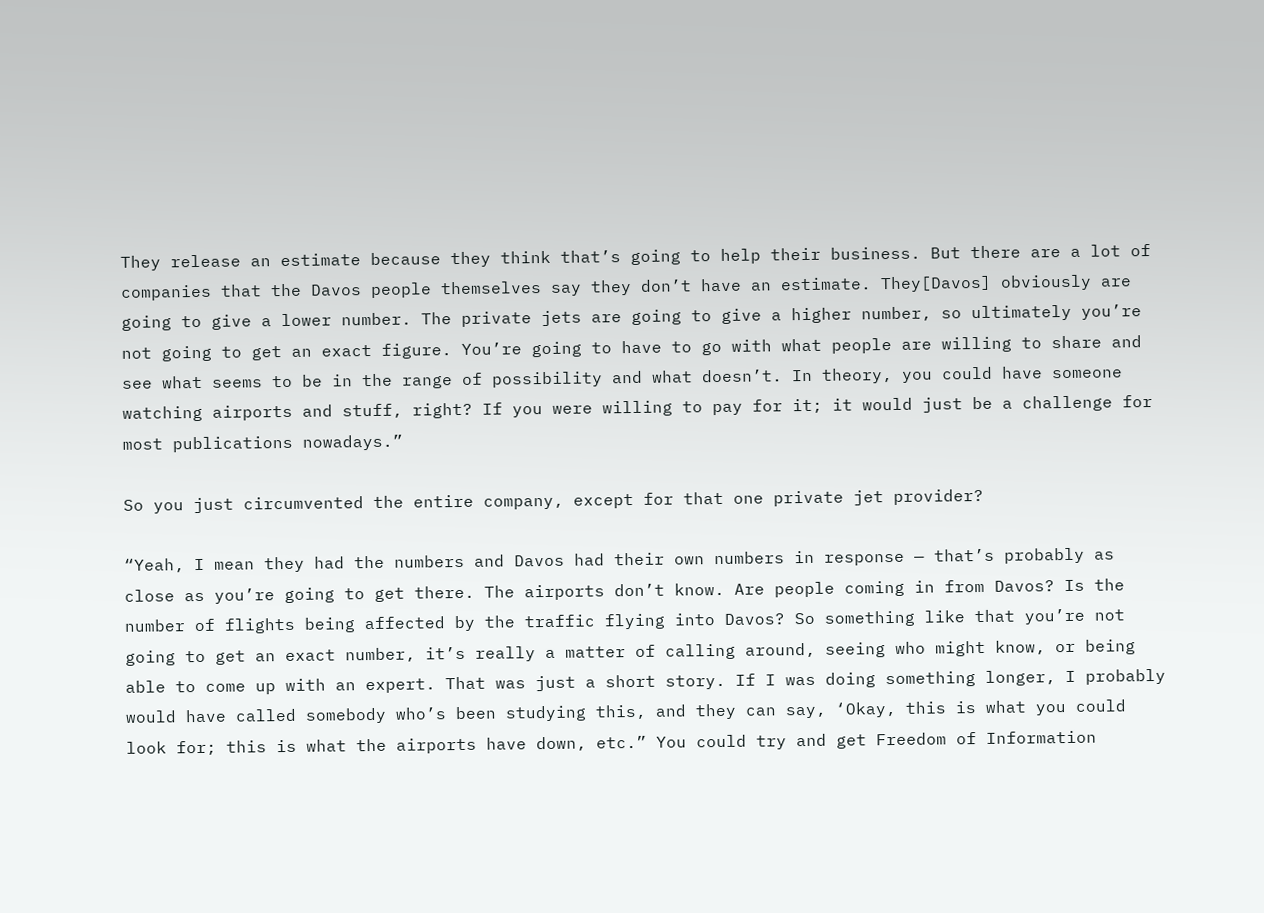They release an estimate because they think that’s going to help their business. But there are a lot of companies that the Davos people themselves say they don’t have an estimate. They[Davos] obviously are going to give a lower number. The private jets are going to give a higher number, so ultimately you’re not going to get an exact figure. You’re going to have to go with what people are willing to share and see what seems to be in the range of possibility and what doesn’t. In theory, you could have someone watching airports and stuff, right? If you were willing to pay for it; it would just be a challenge for most publications nowadays.”

So you just circumvented the entire company, except for that one private jet provider?

“Yeah, I mean they had the numbers and Davos had their own numbers in response — that’s probably as close as you’re going to get there. The airports don’t know. Are people coming in from Davos? Is the number of flights being affected by the traffic flying into Davos? So something like that you’re not going to get an exact number, it’s really a matter of calling around, seeing who might know, or being able to come up with an expert. That was just a short story. If I was doing something longer, I probably would have called somebody who’s been studying this, and they can say, ‘Okay, this is what you could look for; this is what the airports have down, etc.” You could try and get Freedom of Information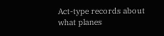Act-type records about what planes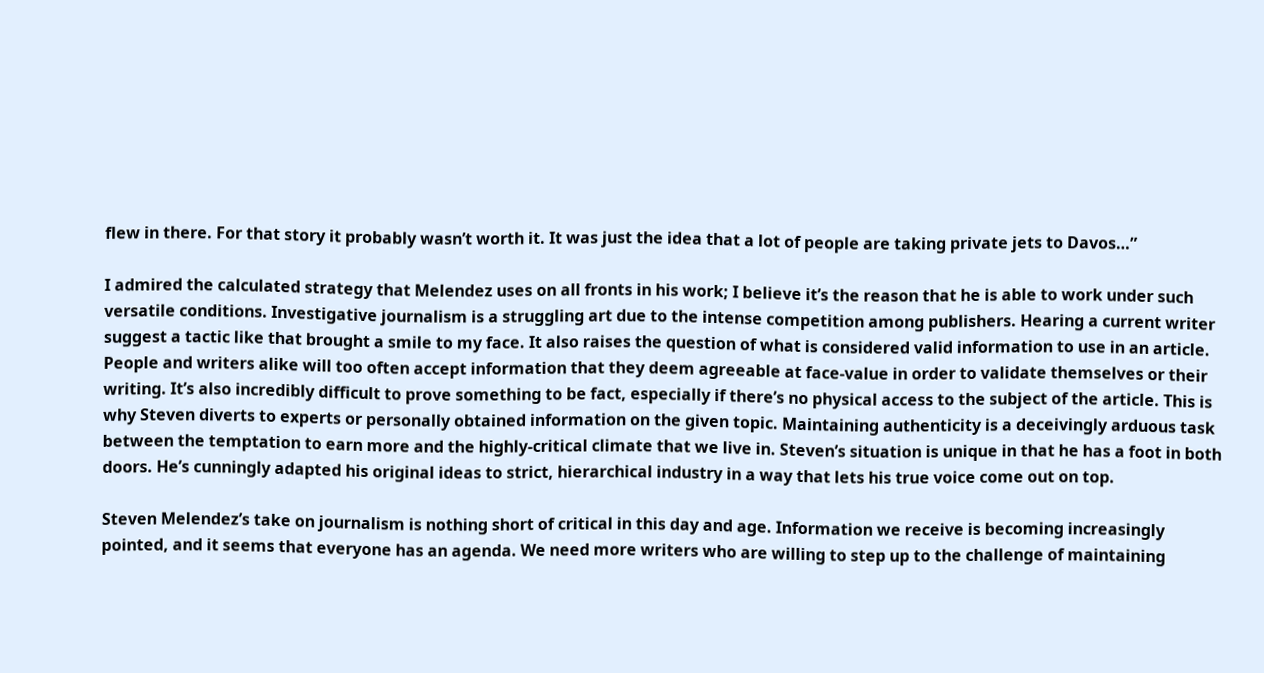flew in there. For that story it probably wasn’t worth it. It was just the idea that a lot of people are taking private jets to Davos…”

I admired the calculated strategy that Melendez uses on all fronts in his work; I believe it’s the reason that he is able to work under such versatile conditions. Investigative journalism is a struggling art due to the intense competition among publishers. Hearing a current writer suggest a tactic like that brought a smile to my face. It also raises the question of what is considered valid information to use in an article. People and writers alike will too often accept information that they deem agreeable at face-value in order to validate themselves or their writing. It’s also incredibly difficult to prove something to be fact, especially if there’s no physical access to the subject of the article. This is why Steven diverts to experts or personally obtained information on the given topic. Maintaining authenticity is a deceivingly arduous task between the temptation to earn more and the highly-critical climate that we live in. Steven’s situation is unique in that he has a foot in both doors. He’s cunningly adapted his original ideas to strict, hierarchical industry in a way that lets his true voice come out on top.

Steven Melendez’s take on journalism is nothing short of critical in this day and age. Information we receive is becoming increasingly pointed, and it seems that everyone has an agenda. We need more writers who are willing to step up to the challenge of maintaining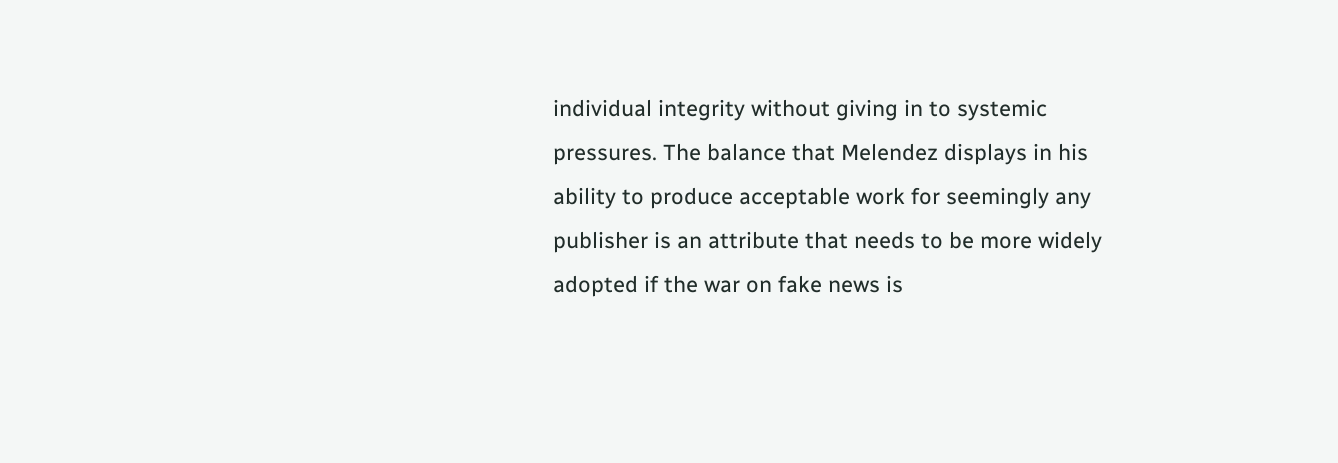individual integrity without giving in to systemic pressures. The balance that Melendez displays in his ability to produce acceptable work for seemingly any publisher is an attribute that needs to be more widely adopted if the war on fake news is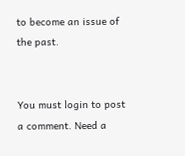to become an issue of the past.


You must login to post a comment. Need a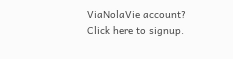ViaNolaVie account? Click here to signup.